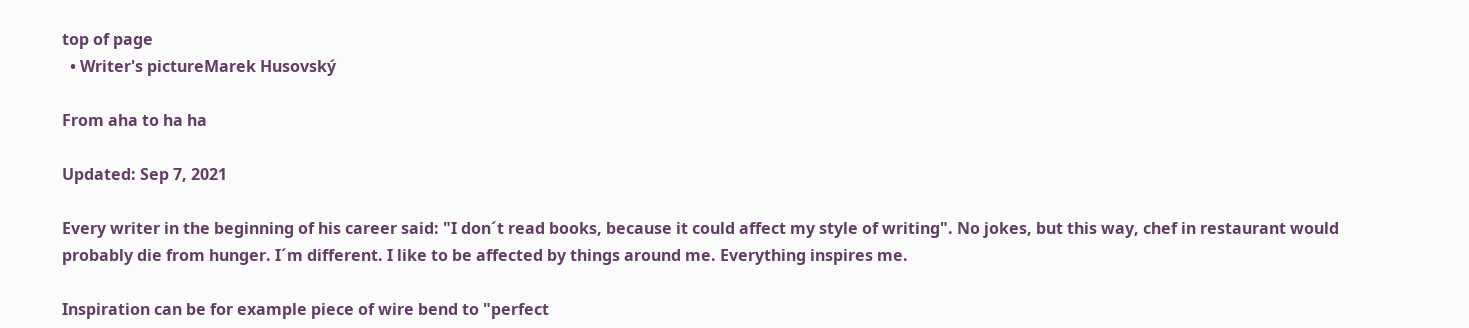top of page
  • Writer's pictureMarek Husovský

From aha to ha ha

Updated: Sep 7, 2021

Every writer in the beginning of his career said: "I don´t read books, because it could affect my style of writing". No jokes, but this way, chef in restaurant would probably die from hunger. I´m different. I like to be affected by things around me. Everything inspires me.

Inspiration can be for example piece of wire bend to "perfect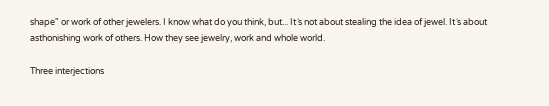shape" or work of other jewelers. I know what do you think, but... It´s not about stealing the idea of jewel. It´s about asthonishing work of others. How they see jewelry, work and whole world.

Three interjections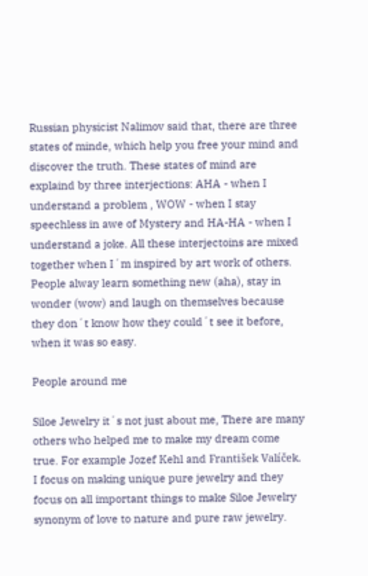Russian physicist Nalimov said that, there are three states of minde, which help you free your mind and discover the truth. These states of mind are explaind by three interjections: AHA - when I understand a problem , WOW - when I stay speechless in awe of Mystery and HA-HA - when I understand a joke. All these interjectoins are mixed together when I´m inspired by art work of others. People alway learn something new (aha), stay in wonder (wow) and laugh on themselves because they don´t know how they could´t see it before, when it was so easy.

People around me

Siloe Jewelry it´s not just about me, There are many others who helped me to make my dream come true. For example Jozef Kehl and František Valíček. I focus on making unique pure jewelry and they focus on all important things to make Siloe Jewelry synonym of love to nature and pure raw jewelry.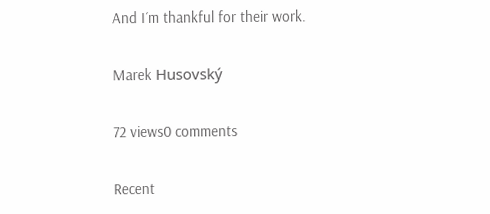And I´m thankful for their work.

Marek Husovský

72 views0 comments

Recent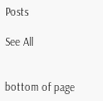Posts

See All


bottom of page